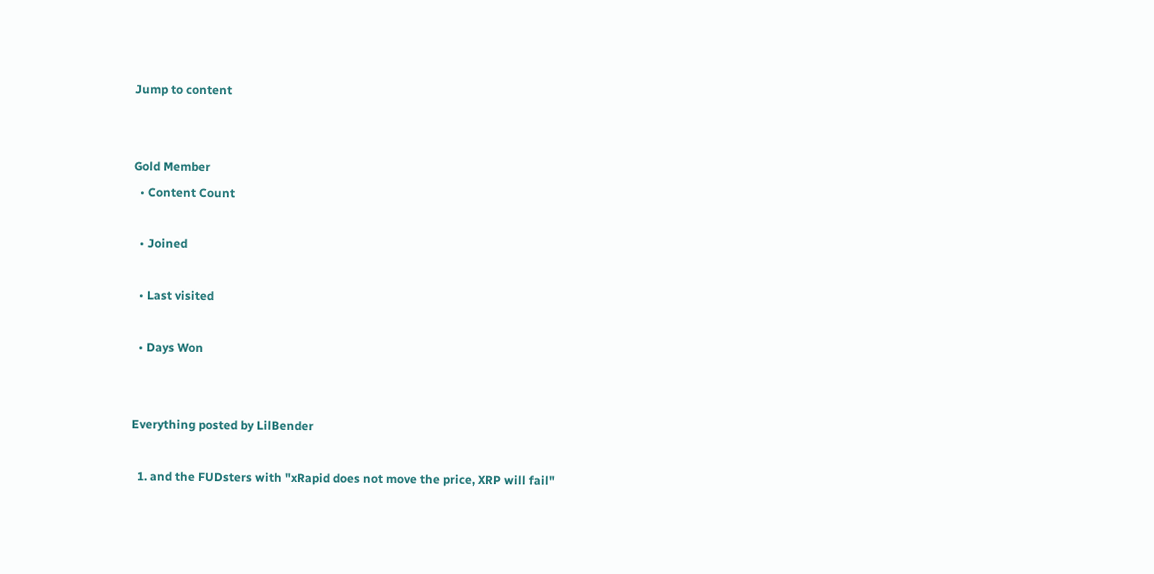Jump to content


Gold Member
  • Content Count

  • Joined

  • Last visited

  • Days Won


Everything posted by LilBender

  1. and the FUDsters with "xRapid does not move the price, XRP will fail"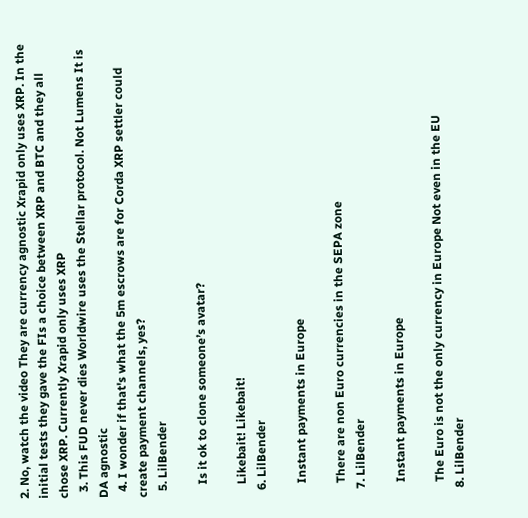2. No, watch the video They are currency agnostic Xrapid only uses XRP. In the initial tests they gave the FIs a choice between XRP and BTC and they all chose XRP. Currently Xrapid only uses XRP
  3. This FUD never dies Worldwire uses the Stellar protocol. Not Lumens It is DA agnostic
  4. I wonder if that's what the 5m escrows are for Corda XRP settler could create payment channels, yes?
  5. LilBender

    Is it ok to clone someone’s avatar?

    Likebait! Likebait!
  6. LilBender

    Instant payments in Europe

    There are non Euro currencies in the SEPA zone
  7. LilBender

    Instant payments in Europe

    The Euro is not the only currency in Europe Not even in the EU
  8. LilBender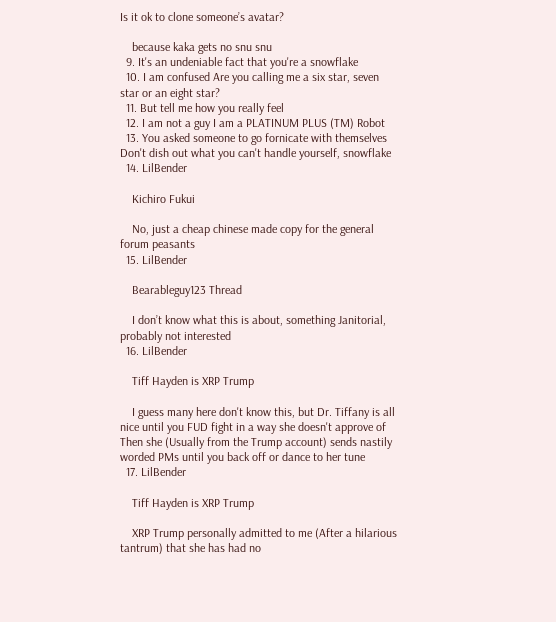Is it ok to clone someone’s avatar?

    because kaka gets no snu snu
  9. It's an undeniable fact that you're a snowflake
  10. I am confused Are you calling me a six star, seven star or an eight star?
  11. But tell me how you really feel
  12. I am not a guy I am a PLATINUM PLUS (TM) Robot
  13. You asked someone to go fornicate with themselves Don't dish out what you can't handle yourself, snowflake
  14. LilBender

    Kichiro Fukui

    No, just a cheap chinese made copy for the general forum peasants
  15. LilBender

    Bearableguy123 Thread

    I don’t know what this is about, something Janitorial, probably not interested
  16. LilBender

    Tiff Hayden is XRP Trump

    I guess many here don't know this, but Dr. Tiffany is all nice until you FUD fight in a way she doesn't approve of Then she (Usually from the Trump account) sends nastily worded PMs until you back off or dance to her tune
  17. LilBender

    Tiff Hayden is XRP Trump

    XRP Trump personally admitted to me (After a hilarious tantrum) that she has had no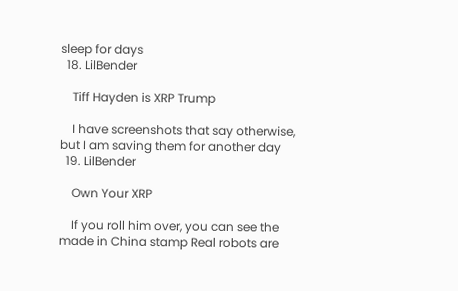sleep for days
  18. LilBender

    Tiff Hayden is XRP Trump

    I have screenshots that say otherwise, but I am saving them for another day
  19. LilBender

    Own Your XRP

    If you roll him over, you can see the made in China stamp Real robots are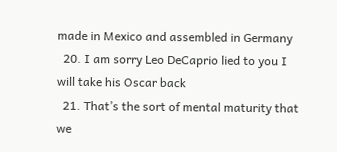made in Mexico and assembled in Germany
  20. I am sorry Leo DeCaprio lied to you I will take his Oscar back
  21. That’s the sort of mental maturity that we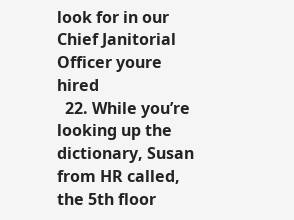look for in our Chief Janitorial Officer youre hired
  22. While you’re looking up the dictionary, Susan from HR called, the 5th floor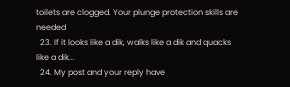toilets are clogged. Your plunge protection skills are needed
  23. If it looks like a dik, walks like a dik and quacks like a dik...
  24. My post and your reply have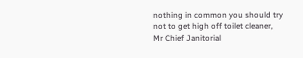nothing in common you should try not to get high off toilet cleaner, Mr Chief Janitorial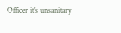Officer it’s unsanitary